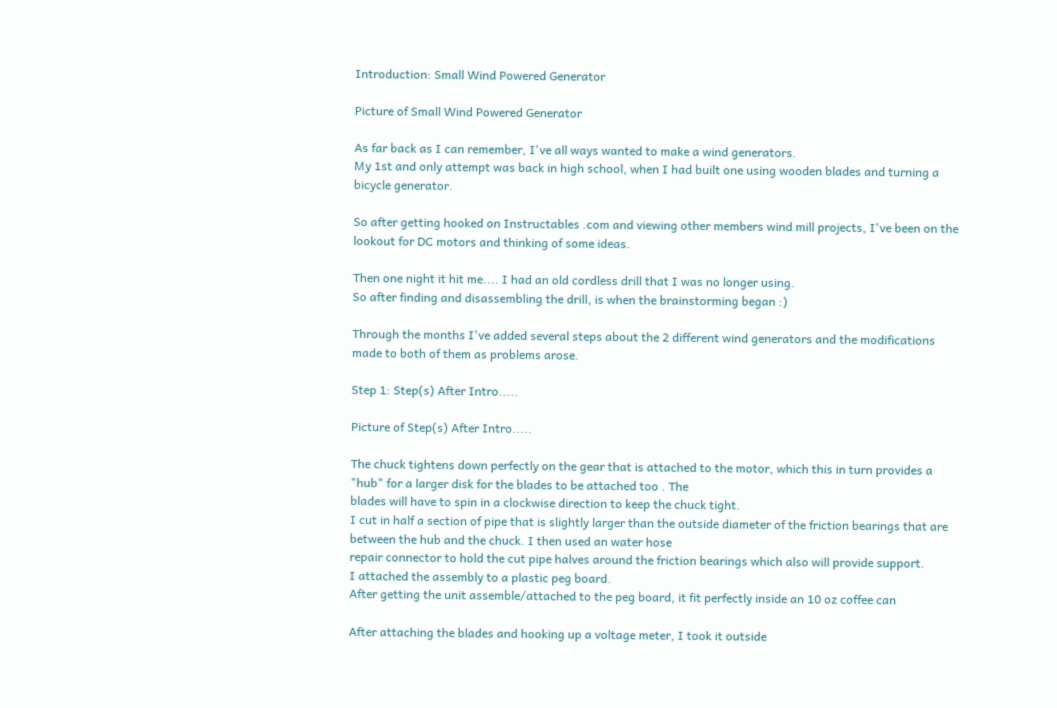Introduction: Small Wind Powered Generator

Picture of Small Wind Powered Generator

As far back as I can remember, I've all ways wanted to make a wind generators.
My 1st and only attempt was back in high school, when I had built one using wooden blades and turning a bicycle generator.

So after getting hooked on Instructables .com and viewing other members wind mill projects, I've been on the lookout for DC motors and thinking of some ideas.

Then one night it hit me.... I had an old cordless drill that I was no longer using.
So after finding and disassembling the drill, is when the brainstorming began :)

Through the months I've added several steps about the 2 different wind generators and the modifications made to both of them as problems arose.

Step 1: Step(s) After Intro.....

Picture of Step(s) After Intro.....

The chuck tightens down perfectly on the gear that is attached to the motor, which this in turn provides a "hub" for a larger disk for the blades to be attached too . The
blades will have to spin in a clockwise direction to keep the chuck tight.
I cut in half a section of pipe that is slightly larger than the outside diameter of the friction bearings that are between the hub and the chuck. I then used an water hose
repair connector to hold the cut pipe halves around the friction bearings which also will provide support.
I attached the assembly to a plastic peg board.
After getting the unit assemble/attached to the peg board, it fit perfectly inside an 10 oz coffee can

After attaching the blades and hooking up a voltage meter, I took it outside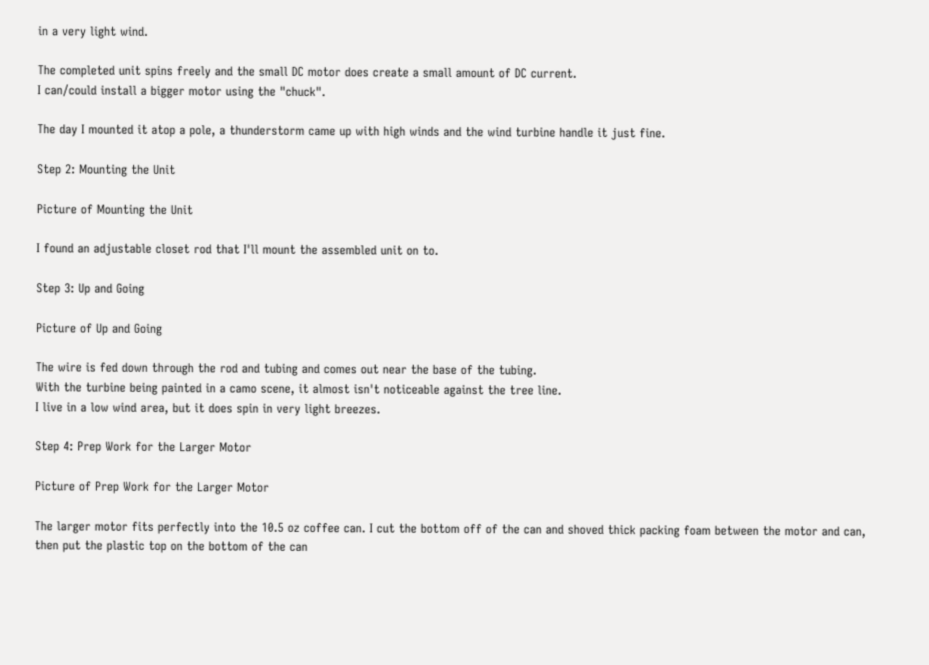in a very light wind.

The completed unit spins freely and the small DC motor does create a small amount of DC current.
I can/could install a bigger motor using the "chuck".

The day I mounted it atop a pole, a thunderstorm came up with high winds and the wind turbine handle it just fine.

Step 2: Mounting the Unit

Picture of Mounting the Unit

I found an adjustable closet rod that I'll mount the assembled unit on to.

Step 3: Up and Going

Picture of Up and Going

The wire is fed down through the rod and tubing and comes out near the base of the tubing.
With the turbine being painted in a camo scene, it almost isn't noticeable against the tree line.
I live in a low wind area, but it does spin in very light breezes.

Step 4: Prep Work for the Larger Motor

Picture of Prep Work for the Larger Motor

The larger motor fits perfectly into the 10.5 oz coffee can. I cut the bottom off of the can and shoved thick packing foam between the motor and can, then put the plastic top on the bottom of the can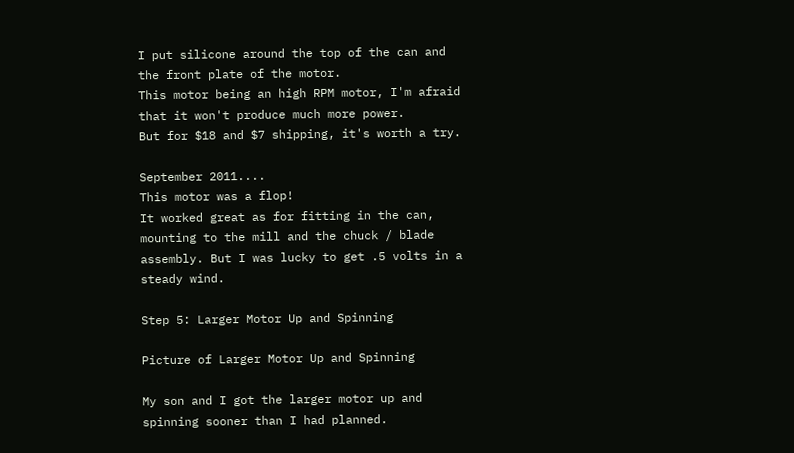I put silicone around the top of the can and the front plate of the motor.
This motor being an high RPM motor, I'm afraid that it won't produce much more power.
But for $18 and $7 shipping, it's worth a try.

September 2011....
This motor was a flop!
It worked great as for fitting in the can, mounting to the mill and the chuck / blade assembly. But I was lucky to get .5 volts in a steady wind.

Step 5: Larger Motor Up and Spinning

Picture of Larger Motor Up and Spinning

My son and I got the larger motor up and spinning sooner than I had planned.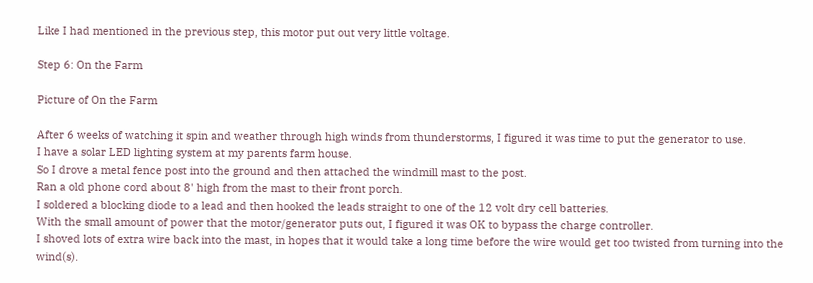Like I had mentioned in the previous step, this motor put out very little voltage.

Step 6: On the Farm

Picture of On the Farm

After 6 weeks of watching it spin and weather through high winds from thunderstorms, I figured it was time to put the generator to use.
I have a solar LED lighting system at my parents farm house.
So I drove a metal fence post into the ground and then attached the windmill mast to the post.
Ran a old phone cord about 8' high from the mast to their front porch.
I soldered a blocking diode to a lead and then hooked the leads straight to one of the 12 volt dry cell batteries.
With the small amount of power that the motor/generator puts out, I figured it was OK to bypass the charge controller.
I shoved lots of extra wire back into the mast, in hopes that it would take a long time before the wire would get too twisted from turning into the wind(s).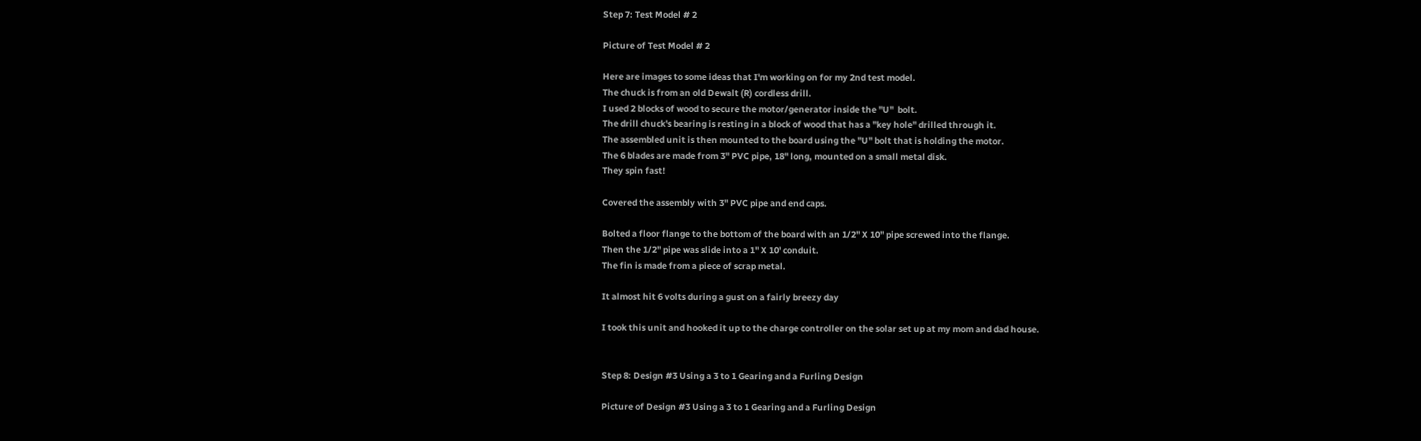Step 7: Test Model # 2

Picture of Test Model # 2

Here are images to some ideas that I'm working on for my 2nd test model.
The chuck is from an old Dewalt (R) cordless drill.
I used 2 blocks of wood to secure the motor/generator inside the "U"  bolt.
The drill chuck's bearing is resting in a block of wood that has a "key hole" drilled through it.
The assembled unit is then mounted to the board using the "U" bolt that is holding the motor.
The 6 blades are made from 3" PVC pipe, 18" long, mounted on a small metal disk.
They spin fast!

Covered the assembly with 3" PVC pipe and end caps.

Bolted a floor flange to the bottom of the board with an 1/2" X 10" pipe screwed into the flange.
Then the 1/2" pipe was slide into a 1" X 10' conduit.
The fin is made from a piece of scrap metal.

It almost hit 6 volts during a gust on a fairly breezy day

I took this unit and hooked it up to the charge controller on the solar set up at my mom and dad house.


Step 8: Design #3 Using a 3 to 1 Gearing and a Furling Design

Picture of Design #3 Using a 3 to 1 Gearing and a Furling Design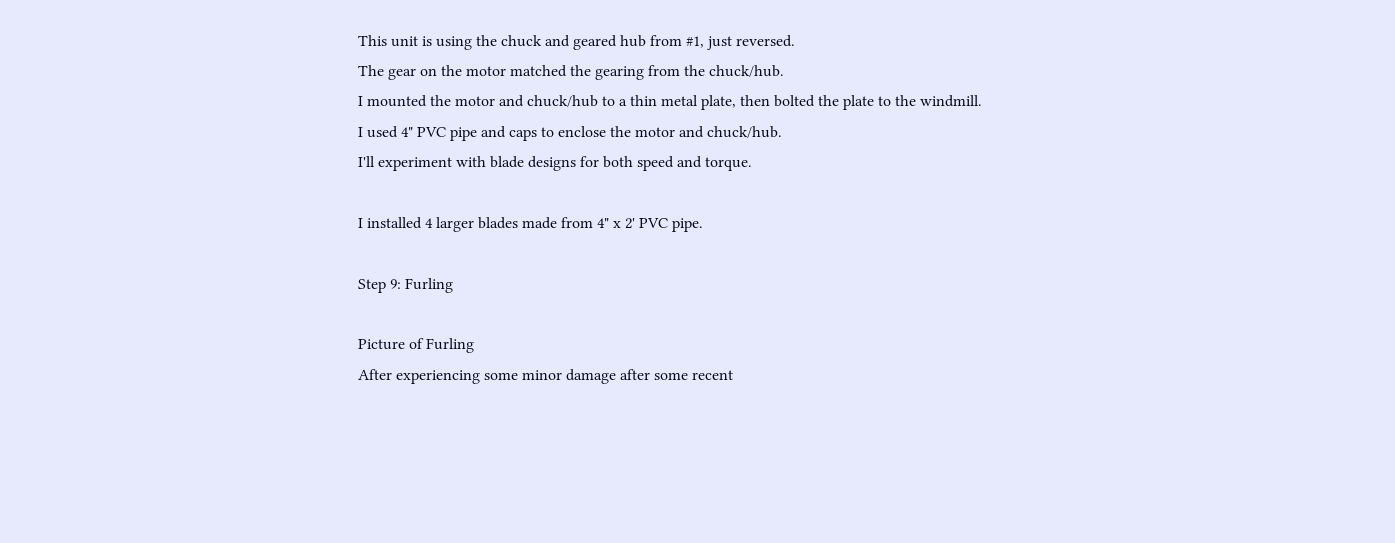This unit is using the chuck and geared hub from #1, just reversed.
The gear on the motor matched the gearing from the chuck/hub.
I mounted the motor and chuck/hub to a thin metal plate, then bolted the plate to the windmill.
I used 4" PVC pipe and caps to enclose the motor and chuck/hub.
I'll experiment with blade designs for both speed and torque.

I installed 4 larger blades made from 4" x 2' PVC pipe.

Step 9: Furling

Picture of Furling
After experiencing some minor damage after some recent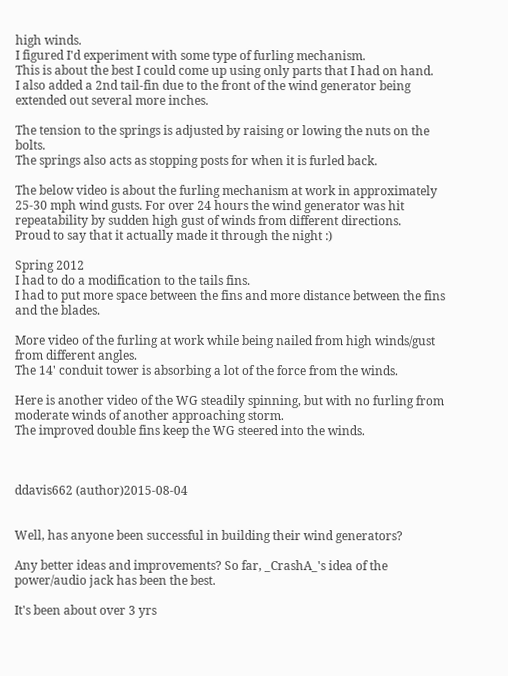high winds.
I figured I'd experiment with some type of furling mechanism.
This is about the best I could come up using only parts that I had on hand.
I also added a 2nd tail-fin due to the front of the wind generator being extended out several more inches.

The tension to the springs is adjusted by raising or lowing the nuts on the bolts.
The springs also acts as stopping posts for when it is furled back.

The below video is about the furling mechanism at work in approximately 25-30 mph wind gusts. For over 24 hours the wind generator was hit repeatability by sudden high gust of winds from different directions.
Proud to say that it actually made it through the night :)

Spring 2012
I had to do a modification to the tails fins.
I had to put more space between the fins and more distance between the fins and the blades.

More video of the furling at work while being nailed from high winds/gust from different angles.
The 14' conduit tower is absorbing a lot of the force from the winds.

Here is another video of the WG steadily spinning, but with no furling from moderate winds of another approaching storm.
The improved double fins keep the WG steered into the winds.



ddavis662 (author)2015-08-04


Well, has anyone been successful in building their wind generators?

Any better ideas and improvements? So far, _CrashA_'s idea of the power/audio jack has been the best.

It's been about over 3 yrs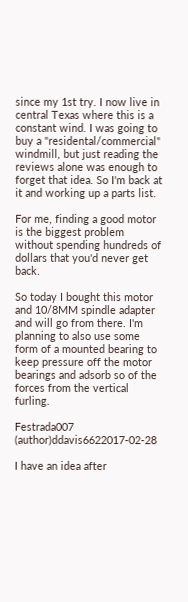since my 1st try. I now live in central Texas where this is a constant wind. I was going to buy a "residental/commercial" windmill, but just reading the reviews alone was enough to forget that idea. So I'm back at it and working up a parts list.

For me, finding a good motor is the biggest problem without spending hundreds of dollars that you'd never get back.

So today I bought this motor and 10/8MM spindle adapter and will go from there. I'm planning to also use some form of a mounted bearing to keep pressure off the motor bearings and adsorb so of the forces from the vertical furling.

Festrada007 (author)ddavis6622017-02-28

I have an idea after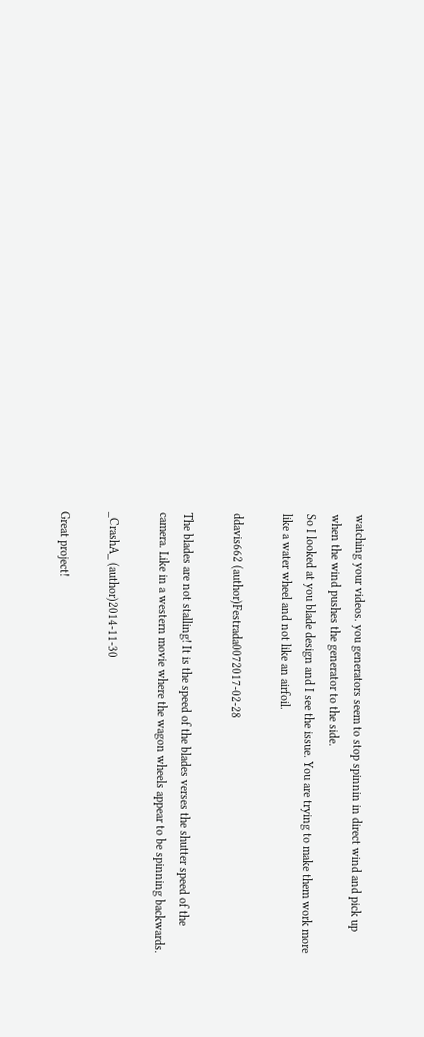watching your videos. you generators seem to stop spinnin in direct wind and pick up when the wind pushes the generator to the side.
So I looked at you blade design and I see the issue. You are trying to make them work more like a water wheel and not like an airfoil.

ddavis662 (author)Festrada0072017-02-28

The blades are not stalling! It is the speed of the blades verses the shutter speed of the camera. Like in a western movie where the wagon wheels appear to be spinning backwards.

_CrashA_ (author)2014-11-30

Great project!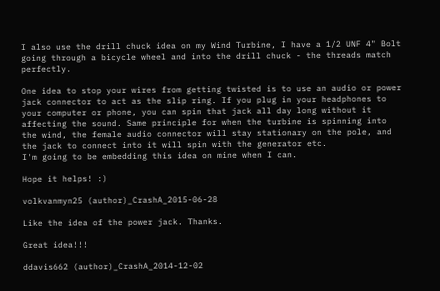I also use the drill chuck idea on my Wind Turbine, I have a 1/2 UNF 4" Bolt going through a bicycle wheel and into the drill chuck - the threads match perfectly.

One idea to stop your wires from getting twisted is to use an audio or power jack connector to act as the slip ring. If you plug in your headphones to your computer or phone, you can spin that jack all day long without it affecting the sound. Same principle for when the turbine is spinning into the wind, the female audio connector will stay stationary on the pole, and the jack to connect into it will spin with the generator etc.
I'm going to be embedding this idea on mine when I can.

Hope it helps! :)

volkvanmyn25 (author)_CrashA_2015-06-28

Like the idea of the power jack. Thanks.

Great idea!!!

ddavis662 (author)_CrashA_2014-12-02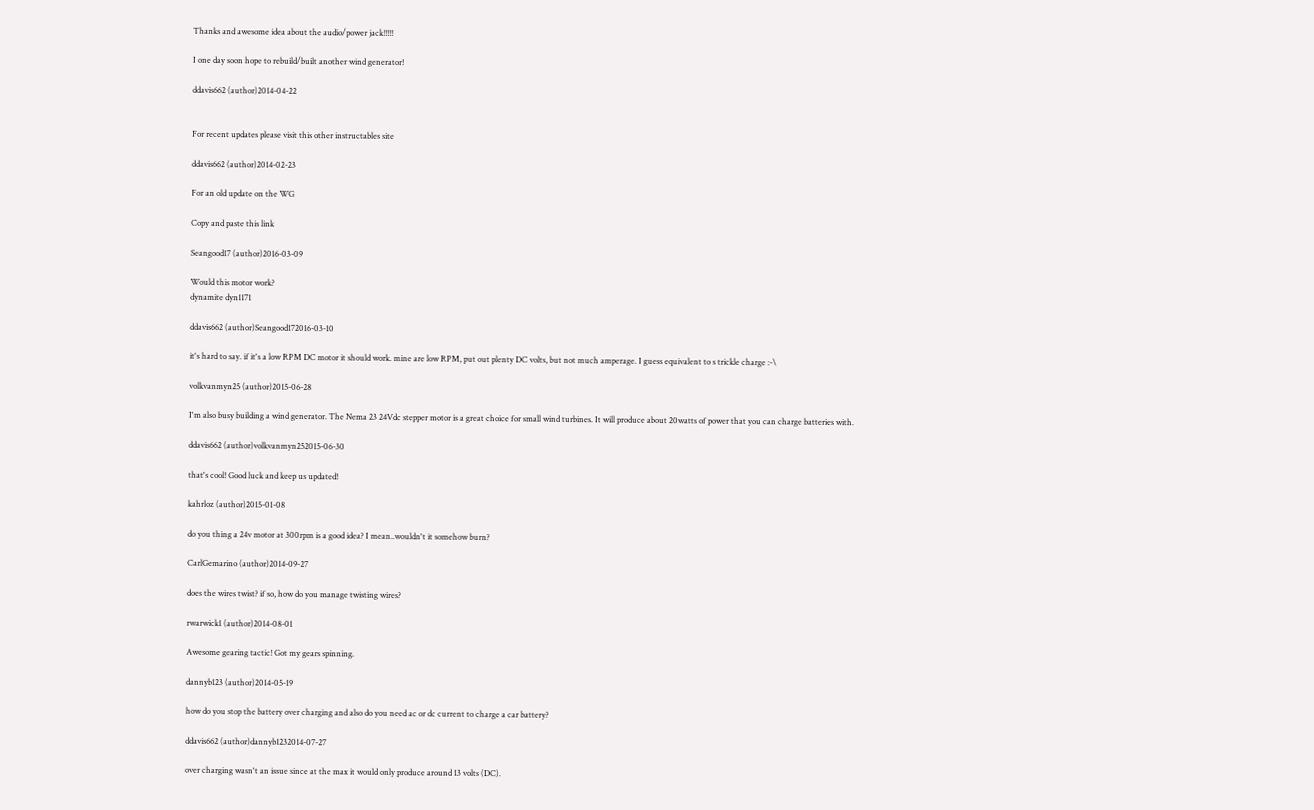Thanks and awesome idea about the audio/power jack!!!!!

I one day soon hope to rebuild/built another wind generator!

ddavis662 (author)2014-04-22


For recent updates please visit this other instructables site

ddavis662 (author)2014-02-23

For an old update on the WG

Copy and paste this link

Seangood17 (author)2016-03-09

Would this motor work?
dynamite dyn1171

ddavis662 (author)Seangood172016-03-10

it's hard to say. if it's a low RPM DC motor it should work. mine are low RPM, put out plenty DC volts, but not much amperage. I guess equivalent to s trickle charge :-\

volkvanmyn25 (author)2015-06-28

I'm also busy building a wind generator. The Nema 23 24Vdc stepper motor is a great choice for small wind turbines. It will produce about 20watts of power that you can charge batteries with.

ddavis662 (author)volkvanmyn252015-06-30

that's cool! Good luck and keep us updated!

kahrloz (author)2015-01-08

do you thing a 24v motor at 300rpm is a good idea? I mean..wouldn't it somehow burn?

CarlGemarino (author)2014-09-27

does the wires twist? if so, how do you manage twisting wires?

rwarwick1 (author)2014-08-01

Awesome gearing tactic! Got my gears spinning.

dannyb123 (author)2014-05-19

how do you stop the battery over charging and also do you need ac or dc current to charge a car battery?

ddavis662 (author)dannyb1232014-07-27

over charging wasn't an issue since at the max it would only produce around 13 volts (DC).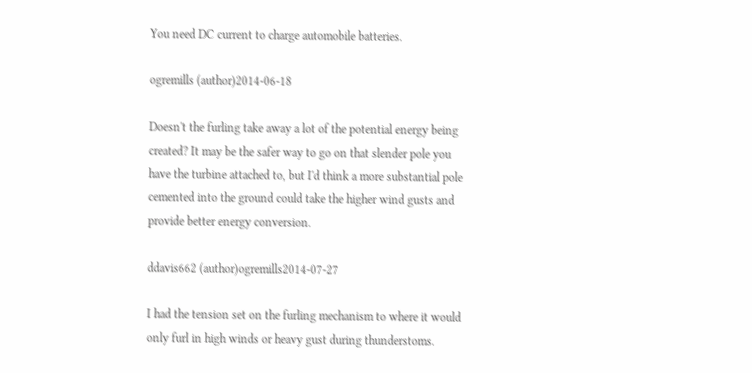You need DC current to charge automobile batteries.

ogremills (author)2014-06-18

Doesn't the furling take away a lot of the potential energy being created? It may be the safer way to go on that slender pole you have the turbine attached to, but I'd think a more substantial pole cemented into the ground could take the higher wind gusts and provide better energy conversion.

ddavis662 (author)ogremills2014-07-27

I had the tension set on the furling mechanism to where it would only furl in high winds or heavy gust during thunderstoms.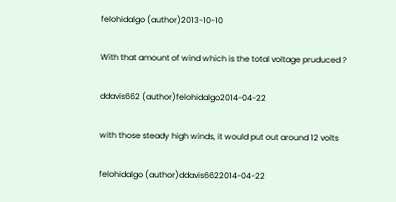felohidalgo (author)2013-10-10

With that amount of wind which is the total voltage pruduced ?

ddavis662 (author)felohidalgo2014-04-22

with those steady high winds, it would put out around 12 volts

felohidalgo (author)ddavis6622014-04-22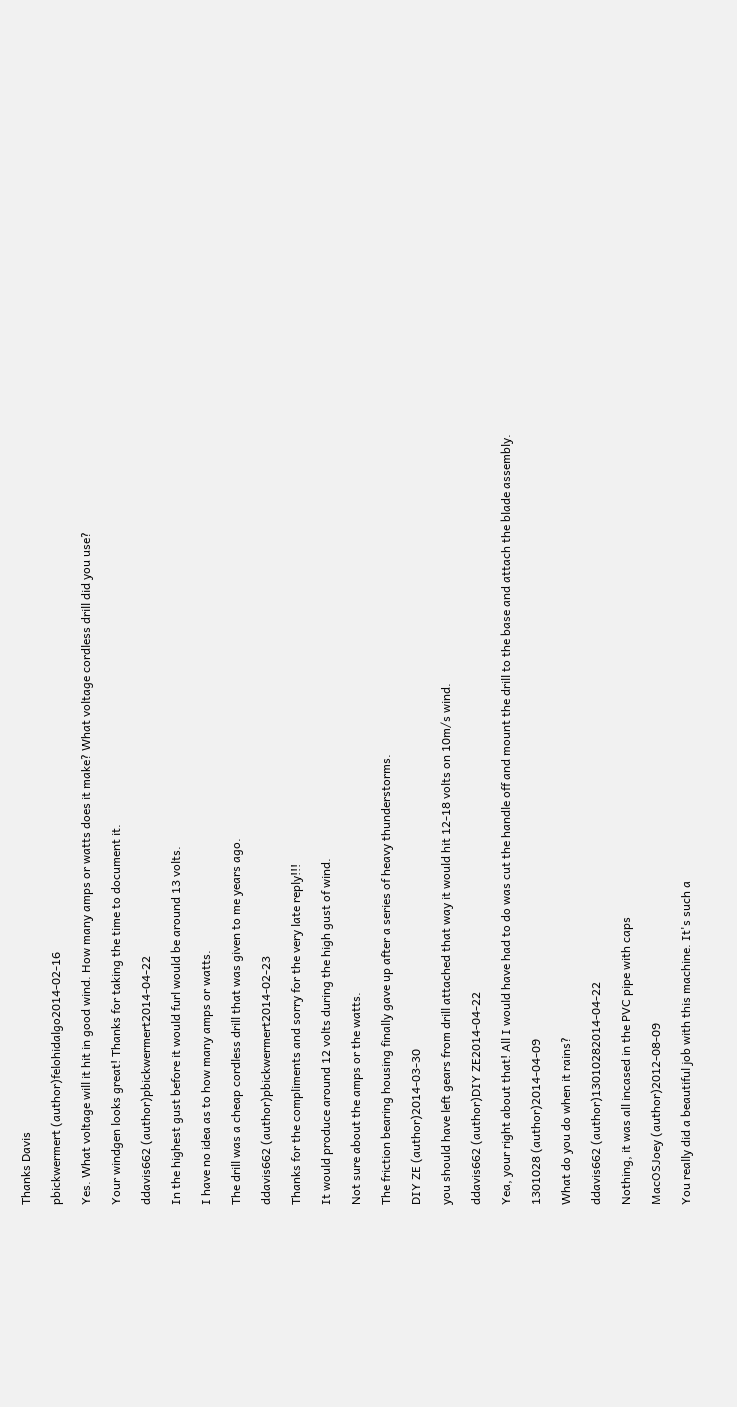Thanks Davis

pbickwermert (author)felohidalgo2014-02-16

Yes. What voltage will it hit in good wind. How many amps or watts does it make? What voltage cordless drill did you use?

Your windgen looks great! Thanks for taking the time to document it.

ddavis662 (author)pbickwermert2014-04-22

In the highest gust before it would furl would be around 13 volts.

I have no idea as to how many amps or watts.

The drill was a cheap cordless drill that was given to me years ago.

ddavis662 (author)pbickwermert2014-02-23

Thanks for the compliments and sorry for the very late reply!!!

It would produce around 12 volts during the high gust of wind.

Not sure about the amps or the watts.

The friction bearing housing finally gave up after a series of heavy thunderstorms.

DIY ZE (author)2014-03-30

you should have left gears from drill attached that way it would hit 12-18 volts on 10m/s wind.

ddavis662 (author)DIY ZE2014-04-22

Yea, your right about that! All I would have had to do was cut the handle off and mount the drill to the base and attach the blade assembly.

1301028 (author)2014-04-09

What do you do when it rains?

ddavis662 (author)13010282014-04-22

Nothing, it was all incased in the PVC pipe with caps

MacOSJoey (author)2012-08-09

You really did a beautiful job with this machine. It's such a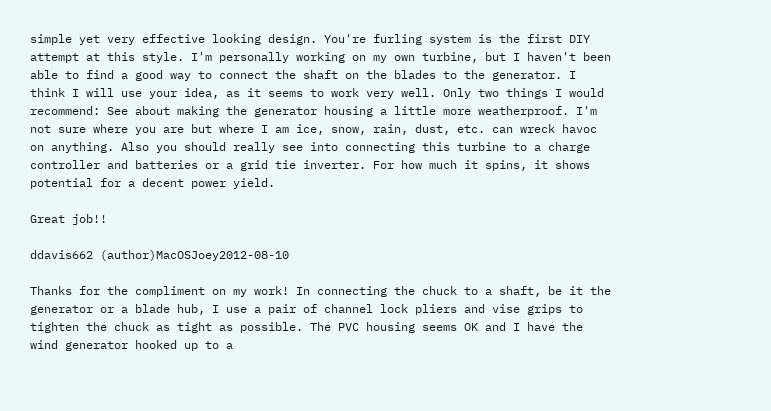simple yet very effective looking design. You're furling system is the first DIY attempt at this style. I'm personally working on my own turbine, but I haven't been able to find a good way to connect the shaft on the blades to the generator. I think I will use your idea, as it seems to work very well. Only two things I would recommend: See about making the generator housing a little more weatherproof. I'm not sure where you are but where I am ice, snow, rain, dust, etc. can wreck havoc on anything. Also you should really see into connecting this turbine to a charge controller and batteries or a grid tie inverter. For how much it spins, it shows potential for a decent power yield.

Great job!!

ddavis662 (author)MacOSJoey2012-08-10

Thanks for the compliment on my work! In connecting the chuck to a shaft, be it the generator or a blade hub, I use a pair of channel lock pliers and vise grips to tighten the chuck as tight as possible. The PVC housing seems OK and I have the wind generator hooked up to a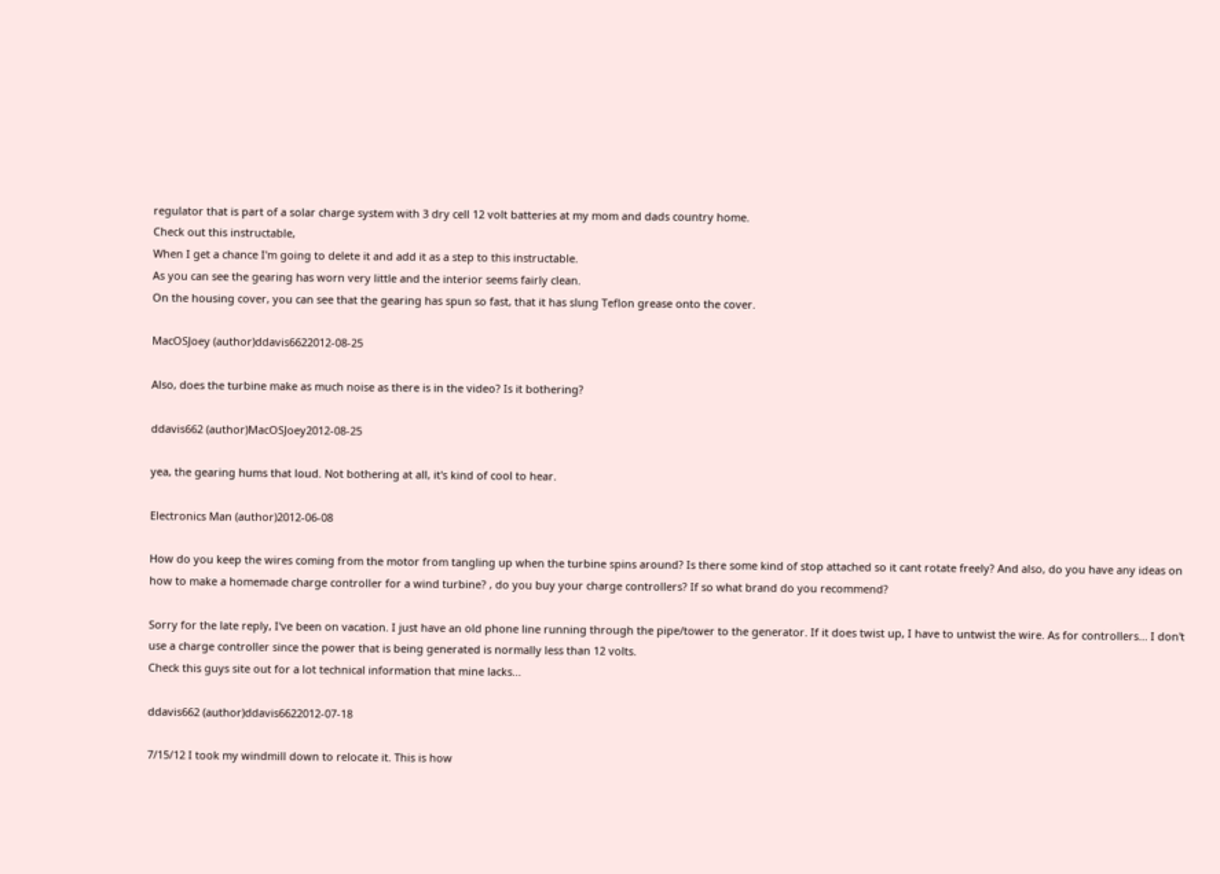regulator that is part of a solar charge system with 3 dry cell 12 volt batteries at my mom and dads country home.
Check out this instructable,
When I get a chance I'm going to delete it and add it as a step to this instructable.
As you can see the gearing has worn very little and the interior seems fairly clean.
On the housing cover, you can see that the gearing has spun so fast, that it has slung Teflon grease onto the cover.

MacOSJoey (author)ddavis6622012-08-25

Also, does the turbine make as much noise as there is in the video? Is it bothering?

ddavis662 (author)MacOSJoey2012-08-25

yea, the gearing hums that loud. Not bothering at all, it's kind of cool to hear.

Electronics Man (author)2012-06-08

How do you keep the wires coming from the motor from tangling up when the turbine spins around? Is there some kind of stop attached so it cant rotate freely? And also, do you have any ideas on how to make a homemade charge controller for a wind turbine? , do you buy your charge controllers? If so what brand do you recommend?

Sorry for the late reply, I've been on vacation. I just have an old phone line running through the pipe/tower to the generator. If it does twist up, I have to untwist the wire. As for controllers... I don't use a charge controller since the power that is being generated is normally less than 12 volts.
Check this guys site out for a lot technical information that mine lacks...

ddavis662 (author)ddavis6622012-07-18

7/15/12 I took my windmill down to relocate it. This is how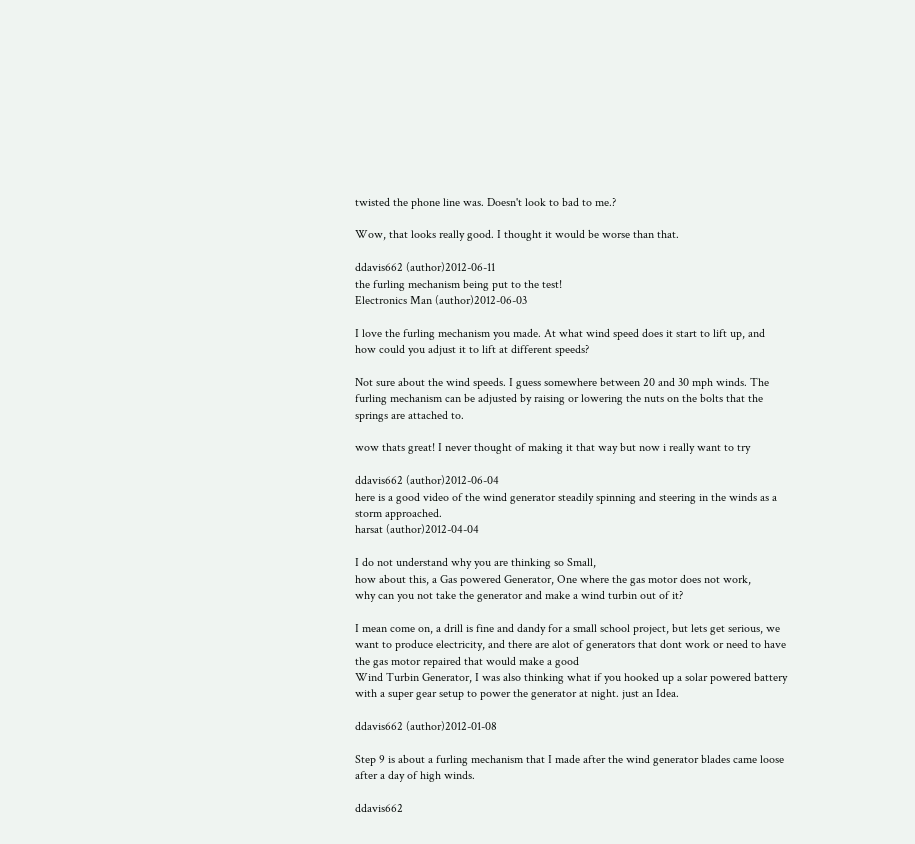twisted the phone line was. Doesn't look to bad to me.?

Wow, that looks really good. I thought it would be worse than that.

ddavis662 (author)2012-06-11
the furling mechanism being put to the test!
Electronics Man (author)2012-06-03

I love the furling mechanism you made. At what wind speed does it start to lift up, and how could you adjust it to lift at different speeds?

Not sure about the wind speeds. I guess somewhere between 20 and 30 mph winds. The furling mechanism can be adjusted by raising or lowering the nuts on the bolts that the springs are attached to.

wow thats great! I never thought of making it that way but now i really want to try

ddavis662 (author)2012-06-04
here is a good video of the wind generator steadily spinning and steering in the winds as a storm approached.
harsat (author)2012-04-04

I do not understand why you are thinking so Small,
how about this, a Gas powered Generator, One where the gas motor does not work,
why can you not take the generator and make a wind turbin out of it?

I mean come on, a drill is fine and dandy for a small school project, but lets get serious, we want to produce electricity, and there are alot of generators that dont work or need to have the gas motor repaired that would make a good
Wind Turbin Generator, I was also thinking what if you hooked up a solar powered battery with a super gear setup to power the generator at night. just an Idea.

ddavis662 (author)2012-01-08

Step 9 is about a furling mechanism that I made after the wind generator blades came loose after a day of high winds.

ddavis662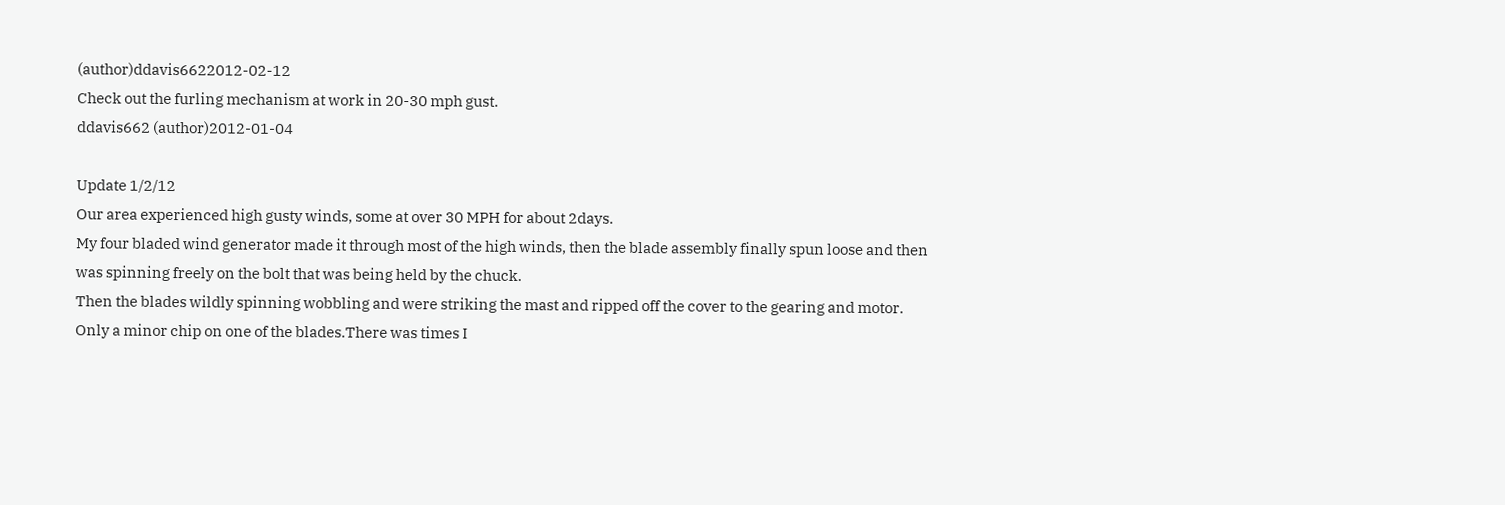(author)ddavis6622012-02-12
Check out the furling mechanism at work in 20-30 mph gust.
ddavis662 (author)2012-01-04

Update 1/2/12
Our area experienced high gusty winds, some at over 30 MPH for about 2days.
My four bladed wind generator made it through most of the high winds, then the blade assembly finally spun loose and then was spinning freely on the bolt that was being held by the chuck.
Then the blades wildly spinning wobbling and were striking the mast and ripped off the cover to the gearing and motor.
Only a minor chip on one of the blades.There was times I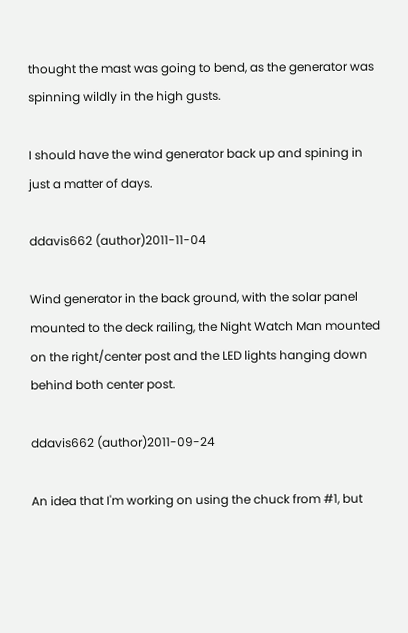thought the mast was going to bend, as the generator was spinning wildly in the high gusts.

I should have the wind generator back up and spining in just a matter of days.

ddavis662 (author)2011-11-04

Wind generator in the back ground, with the solar panel mounted to the deck railing, the Night Watch Man mounted on the right/center post and the LED lights hanging down behind both center post.

ddavis662 (author)2011-09-24

An idea that I'm working on using the chuck from #1, but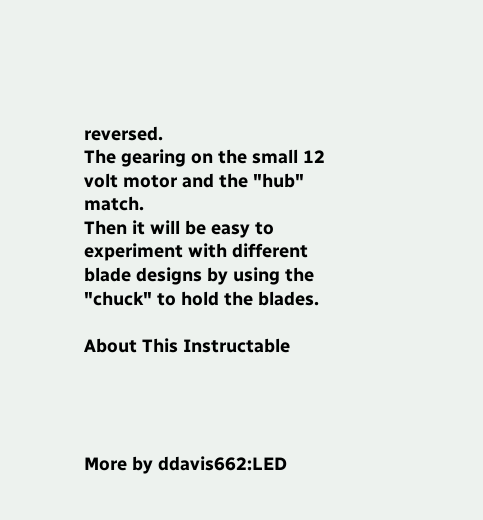reversed.
The gearing on the small 12 volt motor and the "hub" match.
Then it will be easy to experiment with different blade designs by using the "chuck" to hold the blades.

About This Instructable




More by ddavis662:LED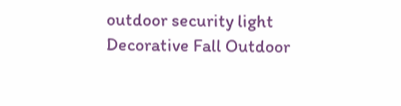outdoor security light Decorative Fall Outdoor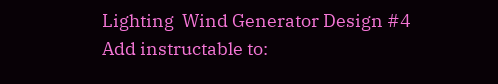Lighting  Wind Generator Design #4
Add instructable to: